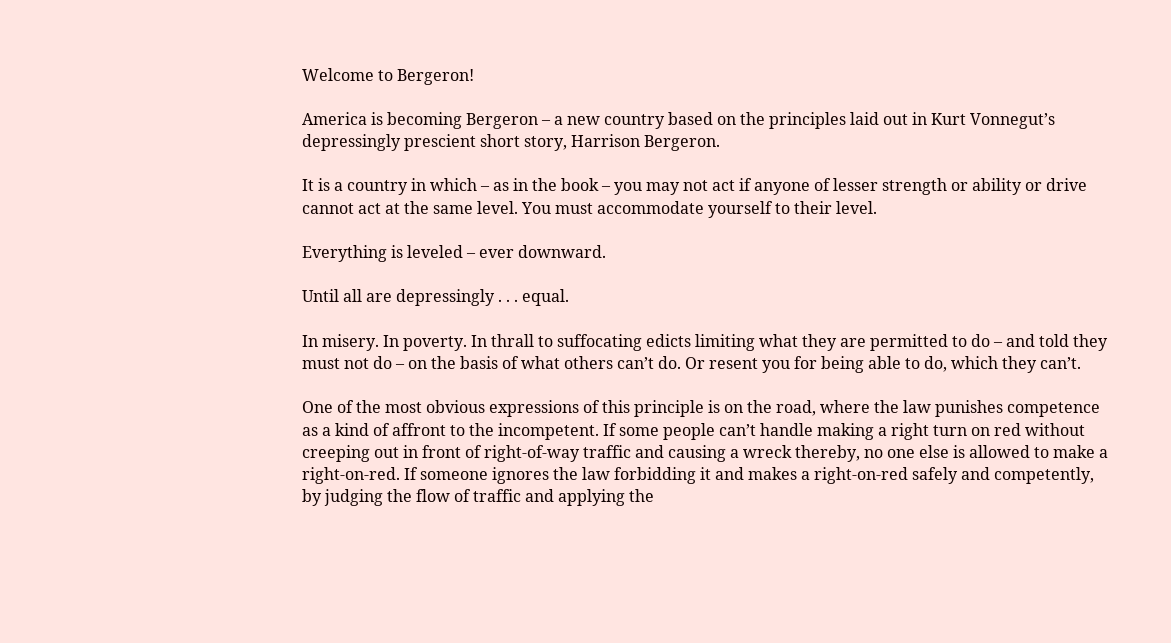Welcome to Bergeron!

America is becoming Bergeron – a new country based on the principles laid out in Kurt Vonnegut’s depressingly prescient short story, Harrison Bergeron.

It is a country in which – as in the book – you may not act if anyone of lesser strength or ability or drive cannot act at the same level. You must accommodate yourself to their level.

Everything is leveled – ever downward.

Until all are depressingly . . . equal.

In misery. In poverty. In thrall to suffocating edicts limiting what they are permitted to do – and told they must not do – on the basis of what others can’t do. Or resent you for being able to do, which they can’t.

One of the most obvious expressions of this principle is on the road, where the law punishes competence as a kind of affront to the incompetent. If some people can’t handle making a right turn on red without creeping out in front of right-of-way traffic and causing a wreck thereby, no one else is allowed to make a right-on-red. If someone ignores the law forbidding it and makes a right-on-red safely and competently, by judging the flow of traffic and applying the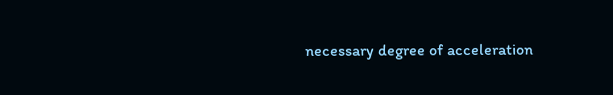necessary degree of acceleration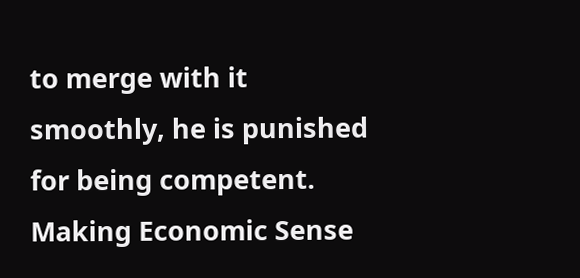to merge with it smoothly, he is punished for being competent. Making Economic Sense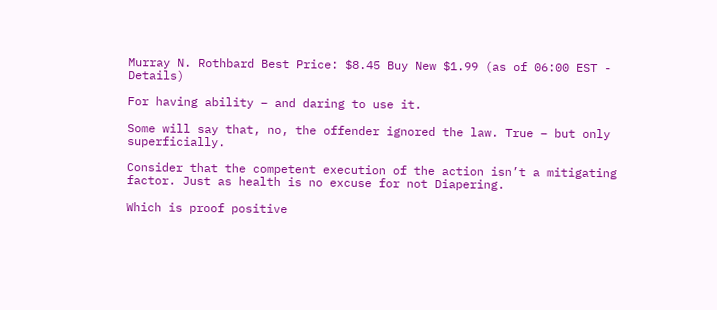Murray N. Rothbard Best Price: $8.45 Buy New $1.99 (as of 06:00 EST - Details)

For having ability – and daring to use it.

Some will say that, no, the offender ignored the law. True – but only superficially.

Consider that the competent execution of the action isn’t a mitigating factor. Just as health is no excuse for not Diapering.

Which is proof positive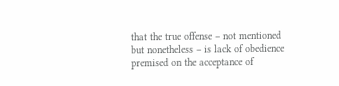that the true offense – not mentioned but nonetheless – is lack of obedience premised on the acceptance of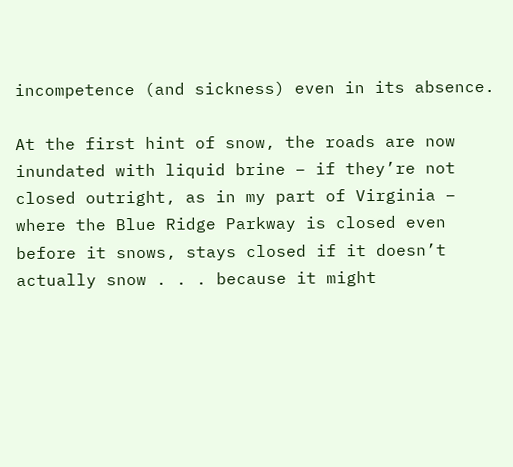incompetence (and sickness) even in its absence.

At the first hint of snow, the roads are now inundated with liquid brine – if they’re not closed outright, as in my part of Virginia – where the Blue Ridge Parkway is closed even before it snows, stays closed if it doesn’t actually snow . . . because it might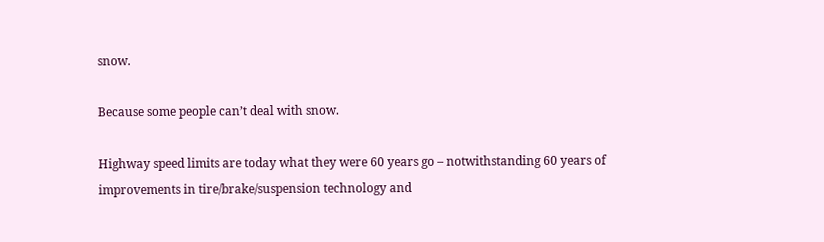snow.

Because some people can’t deal with snow.

Highway speed limits are today what they were 60 years go – notwithstanding 60 years of improvements in tire/brake/suspension technology and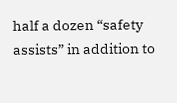half a dozen “safety assists” in addition to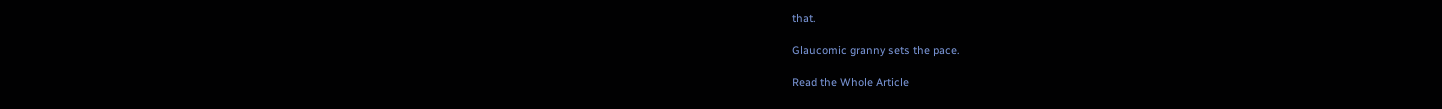that.

Glaucomic granny sets the pace.

Read the Whole Article